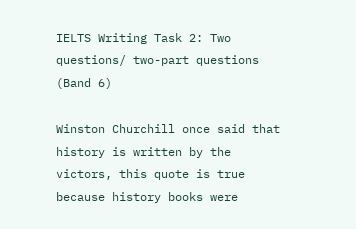IELTS Writing Task 2: Two questions/ two-part questions (Band 6)

Winston Churchill once said that history is written by the victors, this quote is true because history books were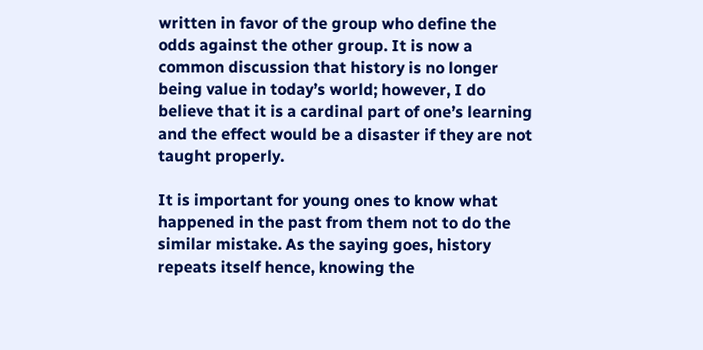written in favor of the group who define the odds against the other group. It is now a common discussion that history is no longer being value in today’s world; however, I do believe that it is a cardinal part of one’s learning and the effect would be a disaster if they are not taught properly.

It is important for young ones to know what happened in the past from them not to do the similar mistake. As the saying goes, history repeats itself hence, knowing the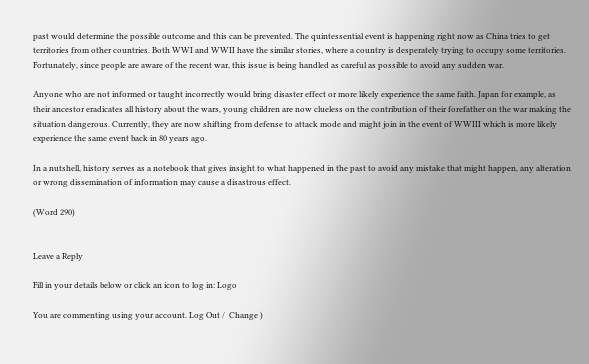past would determine the possible outcome and this can be prevented. The quintessential event is happening right now as China tries to get territories from other countries. Both WWI and WWII have the similar stories, where a country is desperately trying to occupy some territories. Fortunately, since people are aware of the recent war, this issue is being handled as careful as possible to avoid any sudden war.

Anyone who are not informed or taught incorrectly would bring disaster effect or more likely experience the same faith. Japan for example, as their ancestor eradicates all history about the wars, young children are now clueless on the contribution of their forefather on the war making the situation dangerous. Currently, they are now shifting from defense to attack mode and might join in the event of WWIII which is more likely experience the same event back in 80 years ago.

In a nutshell, history serves as a notebook that gives insight to what happened in the past to avoid any mistake that might happen, any alteration or wrong dissemination of information may cause a disastrous effect.

(Word 290)


Leave a Reply

Fill in your details below or click an icon to log in: Logo

You are commenting using your account. Log Out /  Change )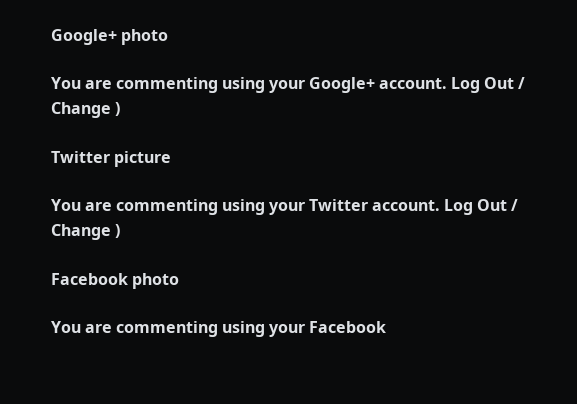Google+ photo

You are commenting using your Google+ account. Log Out /  Change )

Twitter picture

You are commenting using your Twitter account. Log Out /  Change )

Facebook photo

You are commenting using your Facebook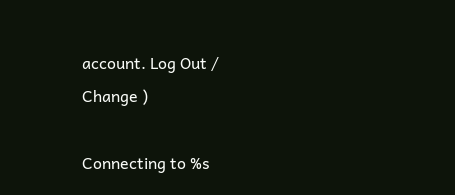account. Log Out /  Change )

Connecting to %s